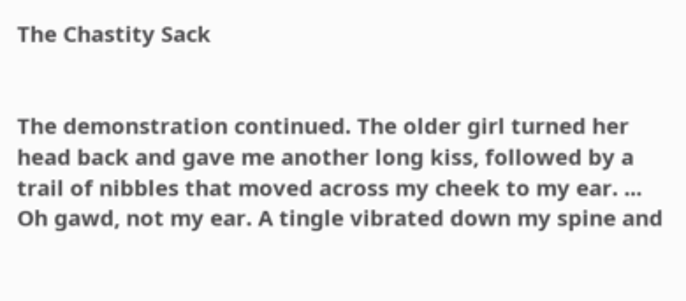The Chastity Sack


The demonstration continued. The older girl turned her head back and gave me another long kiss, followed by a trail of nibbles that moved across my cheek to my ear. ... Oh gawd, not my ear. A tingle vibrated down my spine and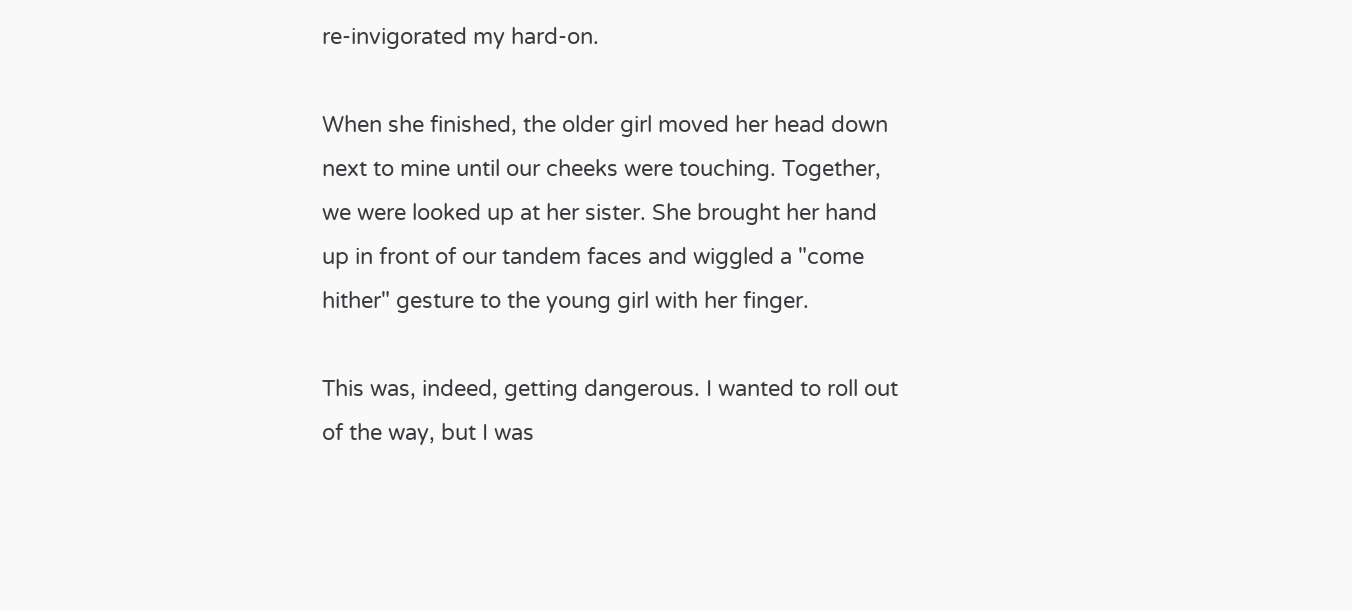re-invigorated my hard-on.

When she finished, the older girl moved her head down next to mine until our cheeks were touching. Together, we were looked up at her sister. She brought her hand up in front of our tandem faces and wiggled a "come hither" gesture to the young girl with her finger.

This was, indeed, getting dangerous. I wanted to roll out of the way, but I was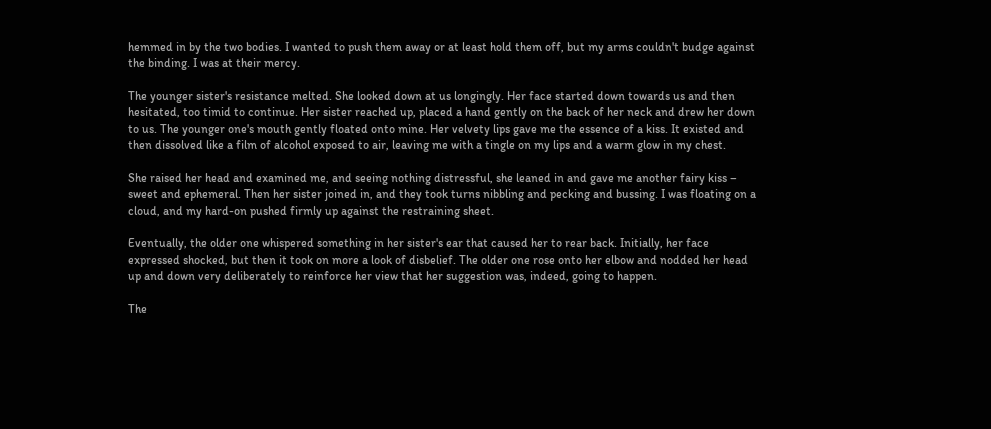hemmed in by the two bodies. I wanted to push them away or at least hold them off, but my arms couldn't budge against the binding. I was at their mercy.

The younger sister's resistance melted. She looked down at us longingly. Her face started down towards us and then hesitated, too timid to continue. Her sister reached up, placed a hand gently on the back of her neck and drew her down to us. The younger one's mouth gently floated onto mine. Her velvety lips gave me the essence of a kiss. It existed and then dissolved like a film of alcohol exposed to air, leaving me with a tingle on my lips and a warm glow in my chest.

She raised her head and examined me, and seeing nothing distressful, she leaned in and gave me another fairy kiss – sweet and ephemeral. Then her sister joined in, and they took turns nibbling and pecking and bussing. I was floating on a cloud, and my hard-on pushed firmly up against the restraining sheet.

Eventually, the older one whispered something in her sister's ear that caused her to rear back. Initially, her face expressed shocked, but then it took on more a look of disbelief. The older one rose onto her elbow and nodded her head up and down very deliberately to reinforce her view that her suggestion was, indeed, going to happen.

The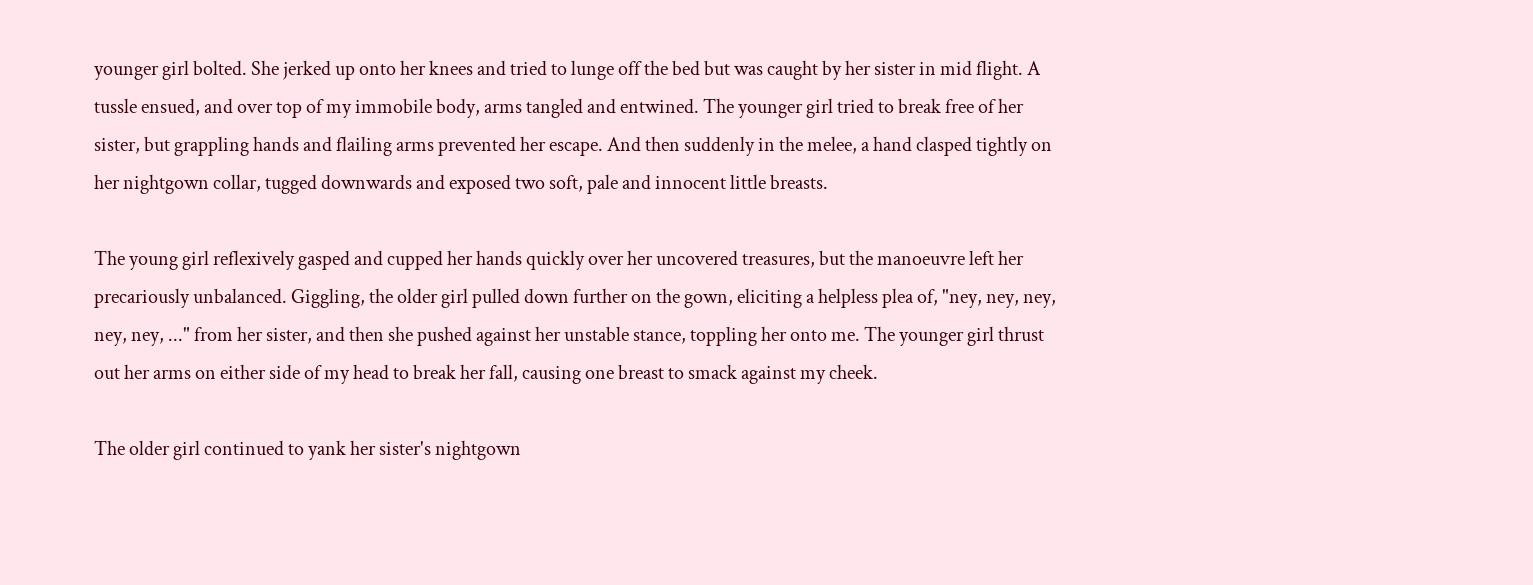younger girl bolted. She jerked up onto her knees and tried to lunge off the bed but was caught by her sister in mid flight. A tussle ensued, and over top of my immobile body, arms tangled and entwined. The younger girl tried to break free of her sister, but grappling hands and flailing arms prevented her escape. And then suddenly in the melee, a hand clasped tightly on her nightgown collar, tugged downwards and exposed two soft, pale and innocent little breasts.

The young girl reflexively gasped and cupped her hands quickly over her uncovered treasures, but the manoeuvre left her precariously unbalanced. Giggling, the older girl pulled down further on the gown, eliciting a helpless plea of, "ney, ney, ney, ney, ney, ..." from her sister, and then she pushed against her unstable stance, toppling her onto me. The younger girl thrust out her arms on either side of my head to break her fall, causing one breast to smack against my cheek.

The older girl continued to yank her sister's nightgown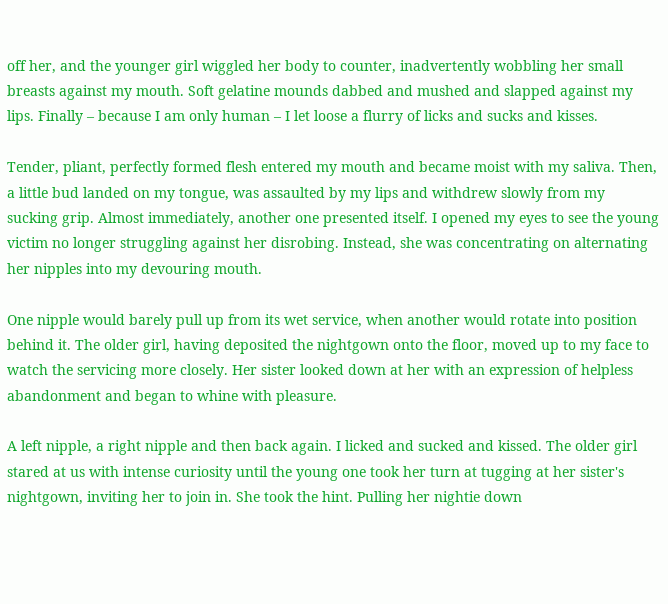off her, and the younger girl wiggled her body to counter, inadvertently wobbling her small breasts against my mouth. Soft gelatine mounds dabbed and mushed and slapped against my lips. Finally – because I am only human – I let loose a flurry of licks and sucks and kisses.

Tender, pliant, perfectly formed flesh entered my mouth and became moist with my saliva. Then, a little bud landed on my tongue, was assaulted by my lips and withdrew slowly from my sucking grip. Almost immediately, another one presented itself. I opened my eyes to see the young victim no longer struggling against her disrobing. Instead, she was concentrating on alternating her nipples into my devouring mouth.

One nipple would barely pull up from its wet service, when another would rotate into position behind it. The older girl, having deposited the nightgown onto the floor, moved up to my face to watch the servicing more closely. Her sister looked down at her with an expression of helpless abandonment and began to whine with pleasure.

A left nipple, a right nipple and then back again. I licked and sucked and kissed. The older girl stared at us with intense curiosity until the young one took her turn at tugging at her sister's nightgown, inviting her to join in. She took the hint. Pulling her nightie down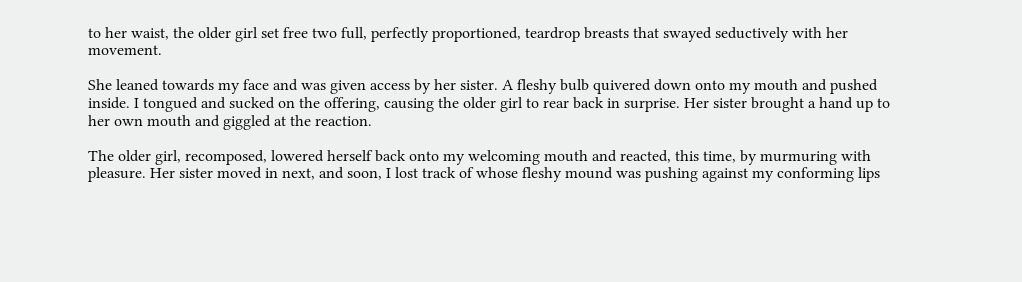to her waist, the older girl set free two full, perfectly proportioned, teardrop breasts that swayed seductively with her movement.

She leaned towards my face and was given access by her sister. A fleshy bulb quivered down onto my mouth and pushed inside. I tongued and sucked on the offering, causing the older girl to rear back in surprise. Her sister brought a hand up to her own mouth and giggled at the reaction.

The older girl, recomposed, lowered herself back onto my welcoming mouth and reacted, this time, by murmuring with pleasure. Her sister moved in next, and soon, I lost track of whose fleshy mound was pushing against my conforming lips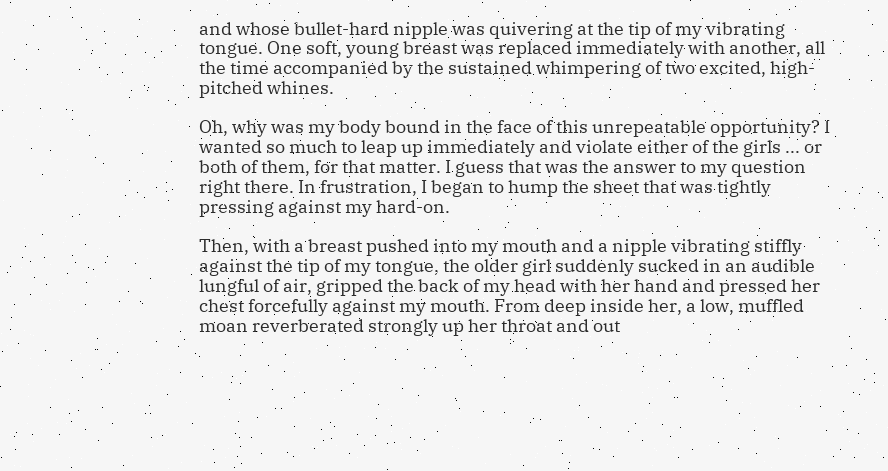and whose bullet-hard nipple was quivering at the tip of my vibrating tongue. One soft, young breast was replaced immediately with another, all the time accompanied by the sustained whimpering of two excited, high-pitched whines.

Oh, why was my body bound in the face of this unrepeatable opportunity? I wanted so much to leap up immediately and violate either of the girls ... or both of them, for that matter. I guess that was the answer to my question right there. In frustration, I began to hump the sheet that was tightly pressing against my hard-on.

Then, with a breast pushed into my mouth and a nipple vibrating stiffly against the tip of my tongue, the older girl suddenly sucked in an audible lungful of air, gripped the back of my head with her hand and pressed her chest forcefully against my mouth. From deep inside her, a low, muffled moan reverberated strongly up her throat and out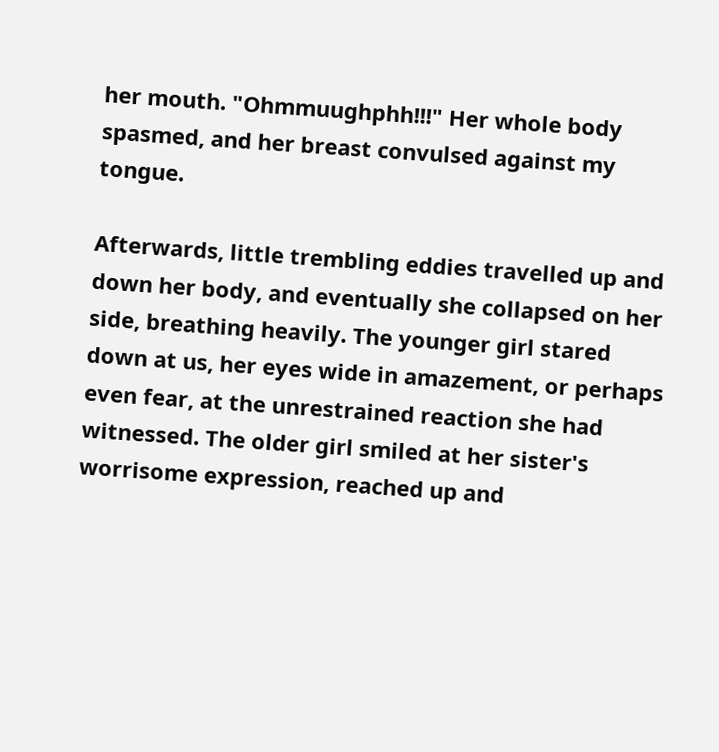her mouth. "Ohmmuughphh!!!" Her whole body spasmed, and her breast convulsed against my tongue.

Afterwards, little trembling eddies travelled up and down her body, and eventually she collapsed on her side, breathing heavily. The younger girl stared down at us, her eyes wide in amazement, or perhaps even fear, at the unrestrained reaction she had witnessed. The older girl smiled at her sister's worrisome expression, reached up and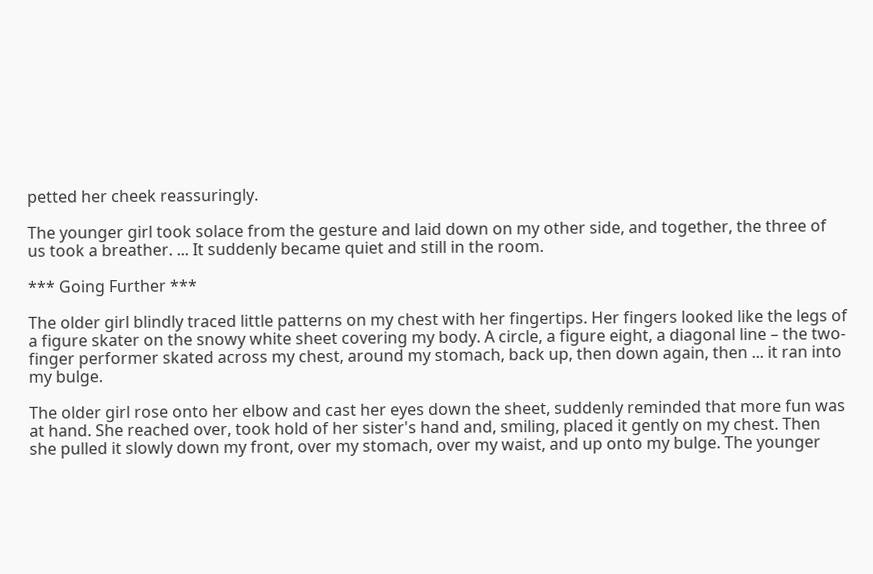petted her cheek reassuringly.

The younger girl took solace from the gesture and laid down on my other side, and together, the three of us took a breather. ... It suddenly became quiet and still in the room.

*** Going Further ***

The older girl blindly traced little patterns on my chest with her fingertips. Her fingers looked like the legs of a figure skater on the snowy white sheet covering my body. A circle, a figure eight, a diagonal line – the two-finger performer skated across my chest, around my stomach, back up, then down again, then ... it ran into my bulge.

The older girl rose onto her elbow and cast her eyes down the sheet, suddenly reminded that more fun was at hand. She reached over, took hold of her sister's hand and, smiling, placed it gently on my chest. Then she pulled it slowly down my front, over my stomach, over my waist, and up onto my bulge. The younger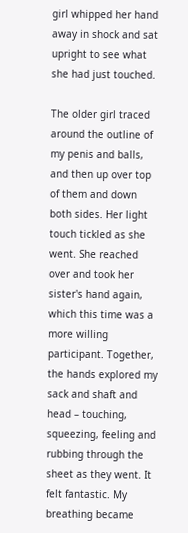girl whipped her hand away in shock and sat upright to see what she had just touched.

The older girl traced around the outline of my penis and balls, and then up over top of them and down both sides. Her light touch tickled as she went. She reached over and took her sister's hand again, which this time was a more willing participant. Together, the hands explored my sack and shaft and head – touching, squeezing, feeling and rubbing through the sheet as they went. It felt fantastic. My breathing became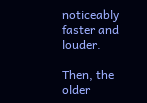noticeably faster and louder.

Then, the older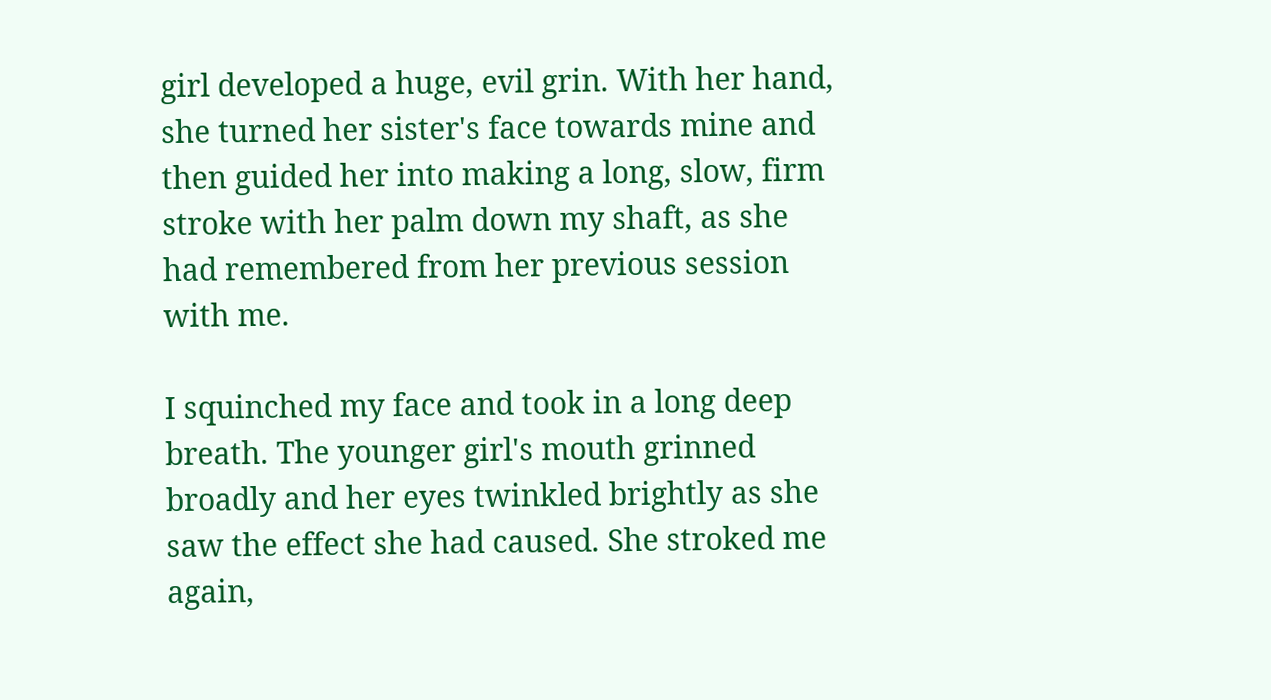girl developed a huge, evil grin. With her hand, she turned her sister's face towards mine and then guided her into making a long, slow, firm stroke with her palm down my shaft, as she had remembered from her previous session with me.

I squinched my face and took in a long deep breath. The younger girl's mouth grinned broadly and her eyes twinkled brightly as she saw the effect she had caused. She stroked me again,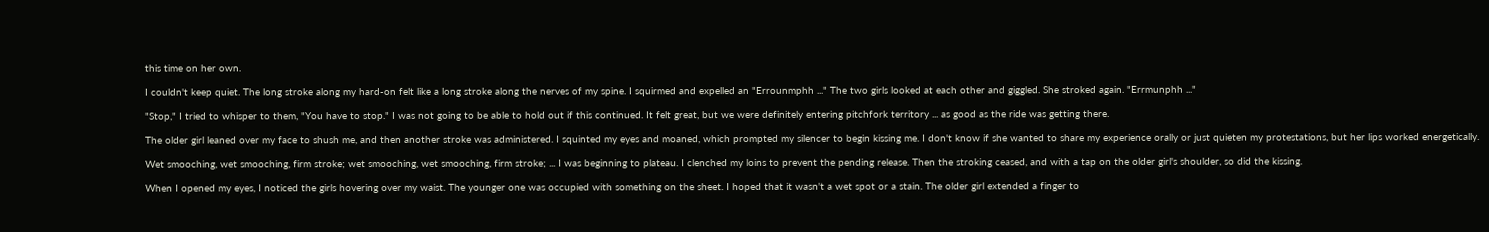this time on her own.

I couldn't keep quiet. The long stroke along my hard-on felt like a long stroke along the nerves of my spine. I squirmed and expelled an "Errounmphh ..." The two girls looked at each other and giggled. She stroked again. "Errmunphh ..."

"Stop," I tried to whisper to them, "You have to stop." I was not going to be able to hold out if this continued. It felt great, but we were definitely entering pitchfork territory ... as good as the ride was getting there.

The older girl leaned over my face to shush me, and then another stroke was administered. I squinted my eyes and moaned, which prompted my silencer to begin kissing me. I don't know if she wanted to share my experience orally or just quieten my protestations, but her lips worked energetically.

Wet smooching, wet smooching, firm stroke; wet smooching, wet smooching, firm stroke; ... I was beginning to plateau. I clenched my loins to prevent the pending release. Then the stroking ceased, and with a tap on the older girl's shoulder, so did the kissing.

When I opened my eyes, I noticed the girls hovering over my waist. The younger one was occupied with something on the sheet. I hoped that it wasn't a wet spot or a stain. The older girl extended a finger to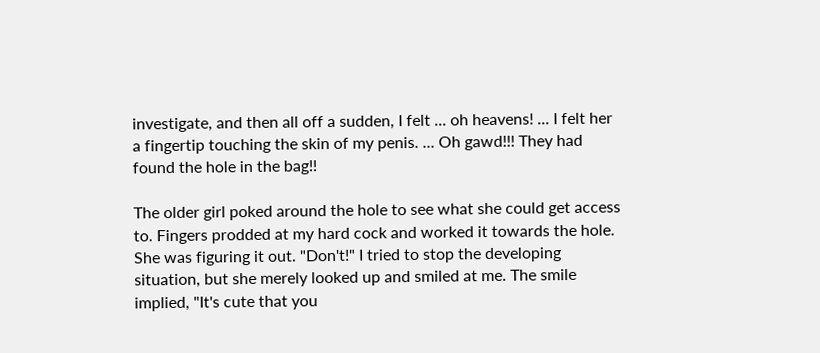investigate, and then all off a sudden, I felt ... oh heavens! ... I felt her a fingertip touching the skin of my penis. ... Oh gawd!!! They had found the hole in the bag!!

The older girl poked around the hole to see what she could get access to. Fingers prodded at my hard cock and worked it towards the hole. She was figuring it out. "Don't!" I tried to stop the developing situation, but she merely looked up and smiled at me. The smile implied, "It's cute that you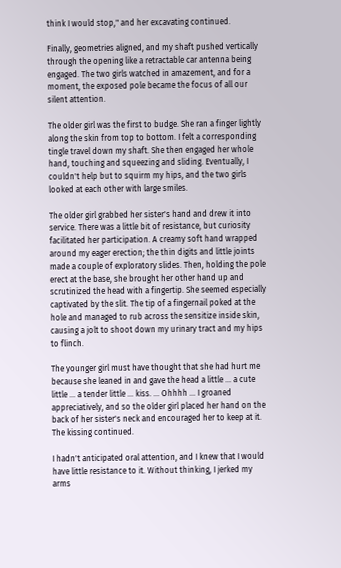think I would stop," and her excavating continued.

Finally, geometries aligned, and my shaft pushed vertically through the opening like a retractable car antenna being engaged. The two girls watched in amazement, and for a moment, the exposed pole became the focus of all our silent attention.

The older girl was the first to budge. She ran a finger lightly along the skin from top to bottom. I felt a corresponding tingle travel down my shaft. She then engaged her whole hand, touching and squeezing and sliding. Eventually, I couldn't help but to squirm my hips, and the two girls looked at each other with large smiles.

The older girl grabbed her sister's hand and drew it into service. There was a little bit of resistance, but curiosity facilitated her participation. A creamy soft hand wrapped around my eager erection; the thin digits and little joints made a couple of exploratory slides. Then, holding the pole erect at the base, she brought her other hand up and scrutinized the head with a fingertip. She seemed especially captivated by the slit. The tip of a fingernail poked at the hole and managed to rub across the sensitize inside skin, causing a jolt to shoot down my urinary tract and my hips to flinch.

The younger girl must have thought that she had hurt me because she leaned in and gave the head a little ... a cute little ... a tender little ... kiss. ... Ohhhh ... I groaned appreciatively, and so the older girl placed her hand on the back of her sister's neck and encouraged her to keep at it. The kissing continued.

I hadn't anticipated oral attention, and I knew that I would have little resistance to it. Without thinking, I jerked my arms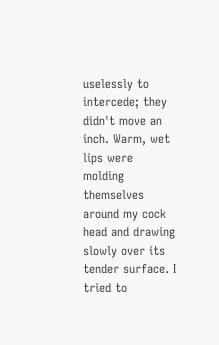uselessly to intercede; they didn't move an inch. Warm, wet lips were molding themselves around my cock head and drawing slowly over its tender surface. I tried to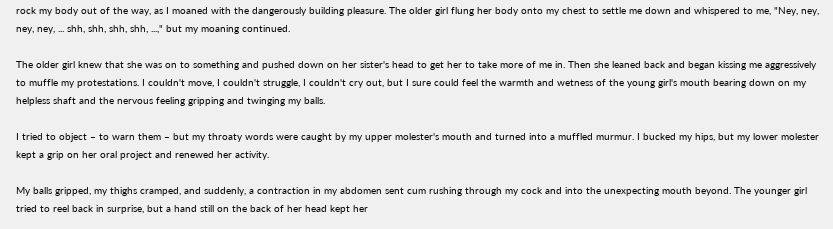rock my body out of the way, as I moaned with the dangerously building pleasure. The older girl flung her body onto my chest to settle me down and whispered to me, "Ney, ney, ney, ney, ... shh, shh, shh, shh, ...," but my moaning continued.

The older girl knew that she was on to something and pushed down on her sister's head to get her to take more of me in. Then she leaned back and began kissing me aggressively to muffle my protestations. I couldn't move, I couldn't struggle, I couldn't cry out, but I sure could feel the warmth and wetness of the young girl's mouth bearing down on my helpless shaft and the nervous feeling gripping and twinging my balls.

I tried to object – to warn them – but my throaty words were caught by my upper molester's mouth and turned into a muffled murmur. I bucked my hips, but my lower molester kept a grip on her oral project and renewed her activity.

My balls gripped, my thighs cramped, and suddenly, a contraction in my abdomen sent cum rushing through my cock and into the unexpecting mouth beyond. The younger girl tried to reel back in surprise, but a hand still on the back of her head kept her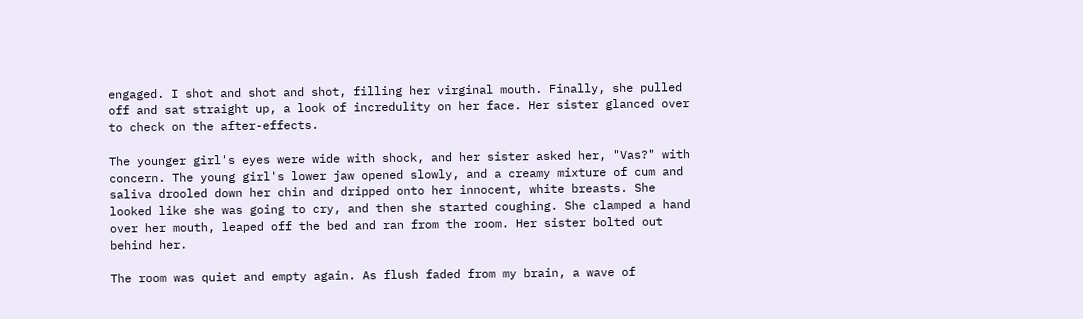engaged. I shot and shot and shot, filling her virginal mouth. Finally, she pulled off and sat straight up, a look of incredulity on her face. Her sister glanced over to check on the after-effects.

The younger girl's eyes were wide with shock, and her sister asked her, "Vas?" with concern. The young girl's lower jaw opened slowly, and a creamy mixture of cum and saliva drooled down her chin and dripped onto her innocent, white breasts. She looked like she was going to cry, and then she started coughing. She clamped a hand over her mouth, leaped off the bed and ran from the room. Her sister bolted out behind her.

The room was quiet and empty again. As flush faded from my brain, a wave of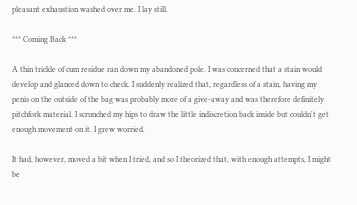pleasant exhaustion washed over me. I lay still.

*** Coming Back ***

A thin trickle of cum residue ran down my abandoned pole. I was concerned that a stain would develop and glanced down to check. I suddenly realized that, regardless of a stain, having my penis on the outside of the bag was probably more of a give-away and was therefore definitely pitchfork material. I scrunched my hips to draw the little indiscretion back inside but couldn't get enough movement on it. I grew worried.

It had, however, moved a bit when I tried, and so I theorized that, with enough attempts, I might be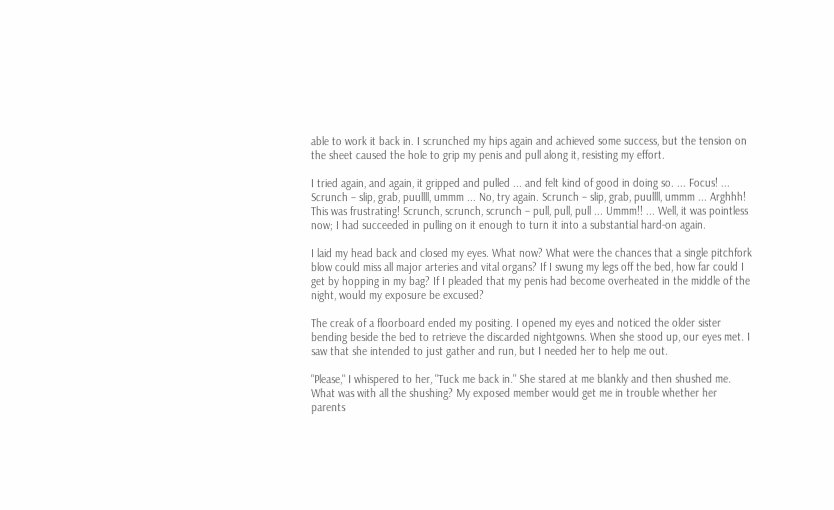able to work it back in. I scrunched my hips again and achieved some success, but the tension on the sheet caused the hole to grip my penis and pull along it, resisting my effort.

I tried again, and again, it gripped and pulled ... and felt kind of good in doing so. ... Focus! ... Scrunch – slip, grab, puullll, ummm ... No, try again. Scrunch – slip, grab, puullll, ummm ... Arghhh! This was frustrating! Scrunch, scrunch, scrunch – pull, pull, pull ... Ummm!! ... Well, it was pointless now; I had succeeded in pulling on it enough to turn it into a substantial hard-on again.

I laid my head back and closed my eyes. What now? What were the chances that a single pitchfork blow could miss all major arteries and vital organs? If I swung my legs off the bed, how far could I get by hopping in my bag? If I pleaded that my penis had become overheated in the middle of the night, would my exposure be excused?

The creak of a floorboard ended my positing. I opened my eyes and noticed the older sister bending beside the bed to retrieve the discarded nightgowns. When she stood up, our eyes met. I saw that she intended to just gather and run, but I needed her to help me out.

"Please," I whispered to her, "Tuck me back in." She stared at me blankly and then shushed me. What was with all the shushing? My exposed member would get me in trouble whether her parents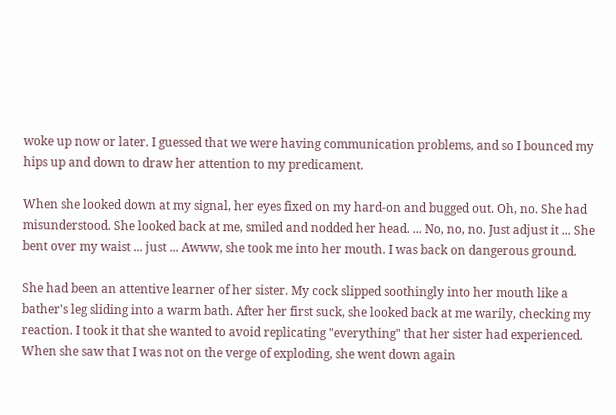woke up now or later. I guessed that we were having communication problems, and so I bounced my hips up and down to draw her attention to my predicament.

When she looked down at my signal, her eyes fixed on my hard-on and bugged out. Oh, no. She had misunderstood. She looked back at me, smiled and nodded her head. ... No, no, no. Just adjust it ... She bent over my waist ... just ... Awww, she took me into her mouth. I was back on dangerous ground.

She had been an attentive learner of her sister. My cock slipped soothingly into her mouth like a bather's leg sliding into a warm bath. After her first suck, she looked back at me warily, checking my reaction. I took it that she wanted to avoid replicating "everything" that her sister had experienced. When she saw that I was not on the verge of exploding, she went down again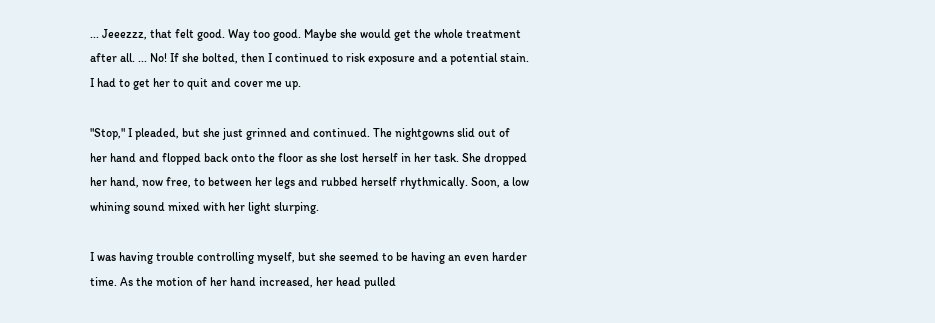... Jeeezzz, that felt good. Way too good. Maybe she would get the whole treatment after all. ... No! If she bolted, then I continued to risk exposure and a potential stain. I had to get her to quit and cover me up.

"Stop," I pleaded, but she just grinned and continued. The nightgowns slid out of her hand and flopped back onto the floor as she lost herself in her task. She dropped her hand, now free, to between her legs and rubbed herself rhythmically. Soon, a low whining sound mixed with her light slurping.

I was having trouble controlling myself, but she seemed to be having an even harder time. As the motion of her hand increased, her head pulled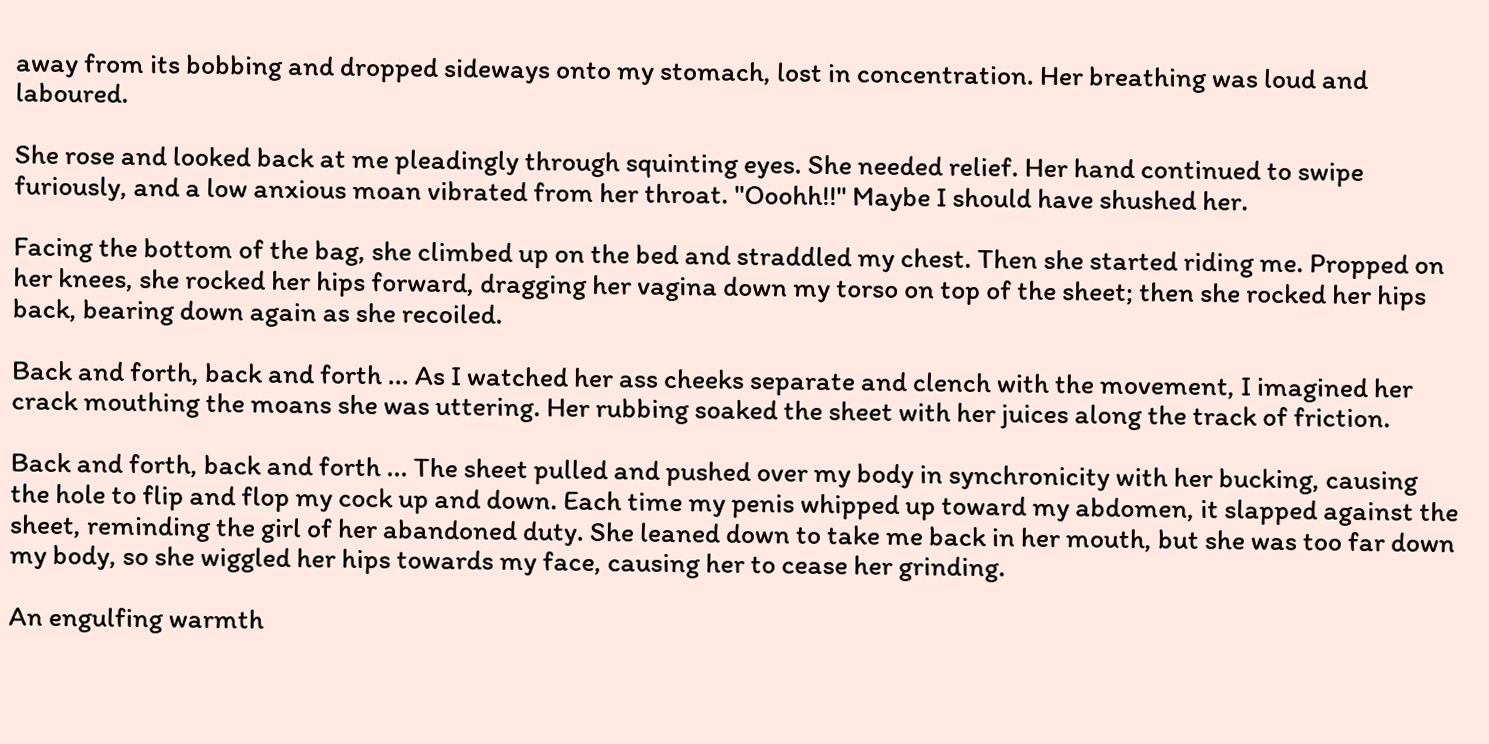away from its bobbing and dropped sideways onto my stomach, lost in concentration. Her breathing was loud and laboured.

She rose and looked back at me pleadingly through squinting eyes. She needed relief. Her hand continued to swipe furiously, and a low anxious moan vibrated from her throat. "Ooohh!!" Maybe I should have shushed her.

Facing the bottom of the bag, she climbed up on the bed and straddled my chest. Then she started riding me. Propped on her knees, she rocked her hips forward, dragging her vagina down my torso on top of the sheet; then she rocked her hips back, bearing down again as she recoiled.

Back and forth, back and forth ... As I watched her ass cheeks separate and clench with the movement, I imagined her crack mouthing the moans she was uttering. Her rubbing soaked the sheet with her juices along the track of friction.

Back and forth, back and forth ... The sheet pulled and pushed over my body in synchronicity with her bucking, causing the hole to flip and flop my cock up and down. Each time my penis whipped up toward my abdomen, it slapped against the sheet, reminding the girl of her abandoned duty. She leaned down to take me back in her mouth, but she was too far down my body, so she wiggled her hips towards my face, causing her to cease her grinding.

An engulfing warmth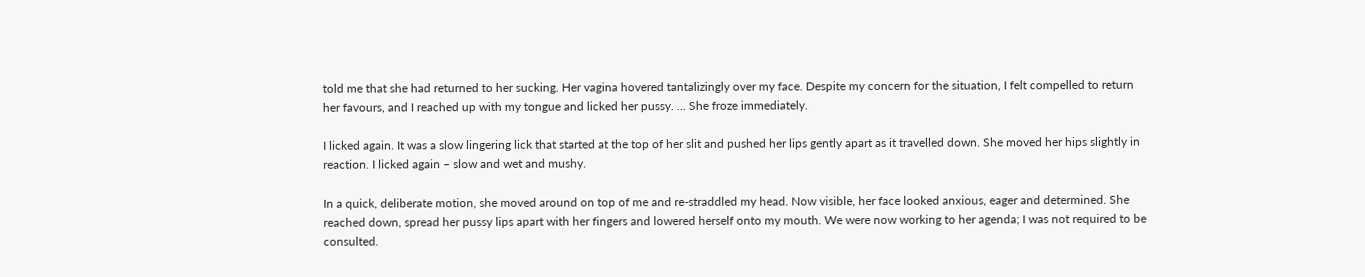told me that she had returned to her sucking. Her vagina hovered tantalizingly over my face. Despite my concern for the situation, I felt compelled to return her favours, and I reached up with my tongue and licked her pussy. ... She froze immediately.

I licked again. It was a slow lingering lick that started at the top of her slit and pushed her lips gently apart as it travelled down. She moved her hips slightly in reaction. I licked again – slow and wet and mushy.

In a quick, deliberate motion, she moved around on top of me and re-straddled my head. Now visible, her face looked anxious, eager and determined. She reached down, spread her pussy lips apart with her fingers and lowered herself onto my mouth. We were now working to her agenda; I was not required to be consulted.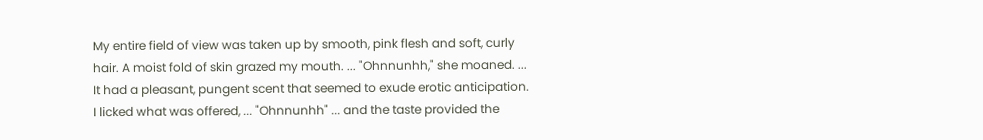My entire field of view was taken up by smooth, pink flesh and soft, curly hair. A moist fold of skin grazed my mouth. ... "Ohnnunhh," she moaned. ... It had a pleasant, pungent scent that seemed to exude erotic anticipation. I licked what was offered, ... "Ohnnunhh" ... and the taste provided the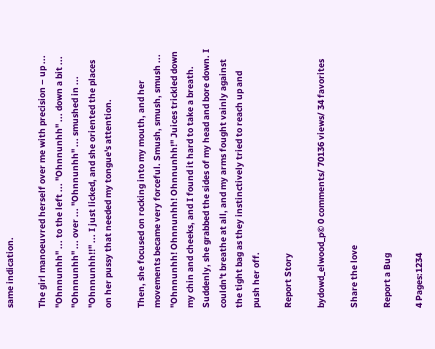same indication.

The girl manoeuvred herself over me with precision – up ... "Ohnnunhh" ... to the left ... "Ohnnunhh" ... down a bit ... "Ohnnunhh" ... over ... "Ohnnunhh" ... smushed in ... "Ohnnunhh!!" ... I just licked, and she oriented the places on her pussy that needed my tongue's attention.

Then, she focused on rocking into my mouth, and her movements became very forceful. Smush, smush, smush ... "Ohnnunhh! Ohnnunhh! Ohnnunhh!" Juices trickled down my chin and cheeks, and I found it hard to take a breath. Suddenly, she grabbed the sides of my head and bore down. I couldn't breathe at all, and my arms fought vainly against the tight bag as they instinctively tried to reach up and push her off.

Report Story

bydowd_elwood_p© 0 comments/ 70136 views/ 34 favorites

Share the love

Report a Bug

4 Pages:1234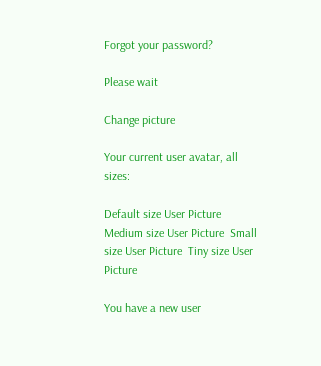Forgot your password?

Please wait

Change picture

Your current user avatar, all sizes:

Default size User Picture  Medium size User Picture  Small size User Picture  Tiny size User Picture

You have a new user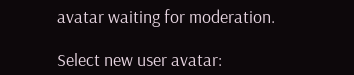avatar waiting for moderation.

Select new user avatar: